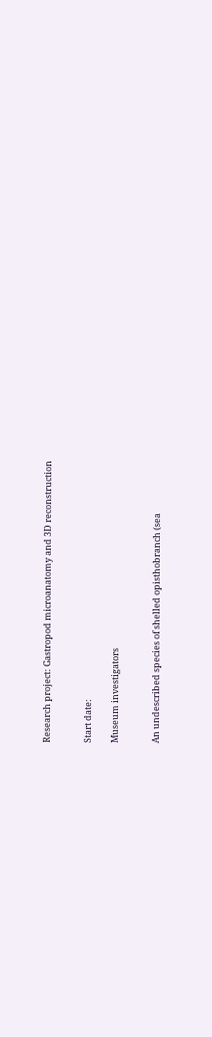Research project: Gastropod microanatomy and 3D reconstruction


Start date:

Museum investigators


An undescribed species of shelled opisthobranch (sea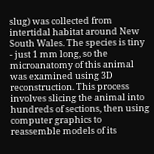slug) was collected from intertidal habitat around New South Wales. The species is tiny - just 1 mm long, so the microanatomy of this animal was examined using 3D reconstruction. This process involves slicing the animal into hundreds of sections, then using computer graphics to reassemble models of its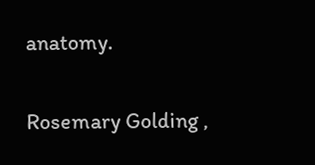anatomy.

Rosemary Golding ,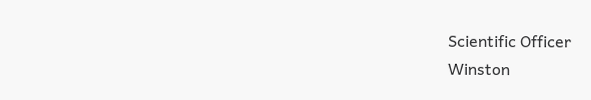Scientific Officer
Winston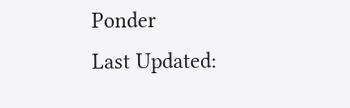Ponder
Last Updated: